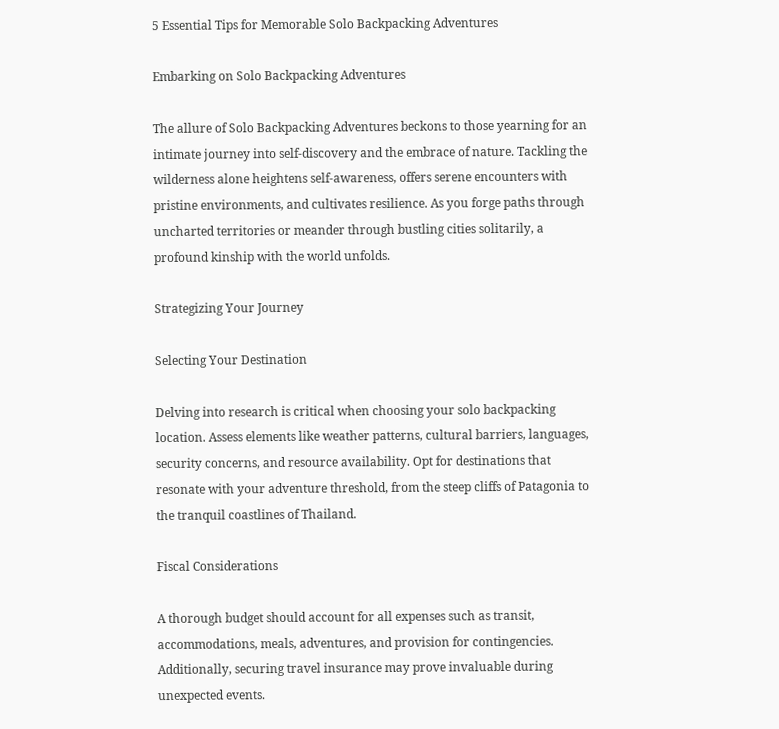5 Essential Tips for Memorable Solo Backpacking Adventures

Embarking on Solo Backpacking Adventures

The allure of Solo Backpacking Adventures beckons to those yearning for an intimate journey into self-discovery and the embrace of nature. Tackling the wilderness alone heightens self-awareness, offers serene encounters with pristine environments, and cultivates resilience. As you forge paths through uncharted territories or meander through bustling cities solitarily, a profound kinship with the world unfolds.

Strategizing Your Journey

Selecting Your Destination

Delving into research is critical when choosing your solo backpacking location. Assess elements like weather patterns, cultural barriers, languages, security concerns, and resource availability. Opt for destinations that resonate with your adventure threshold, from the steep cliffs of Patagonia to the tranquil coastlines of Thailand.

Fiscal Considerations

A thorough budget should account for all expenses such as transit, accommodations, meals, adventures, and provision for contingencies. Additionally, securing travel insurance may prove invaluable during unexpected events.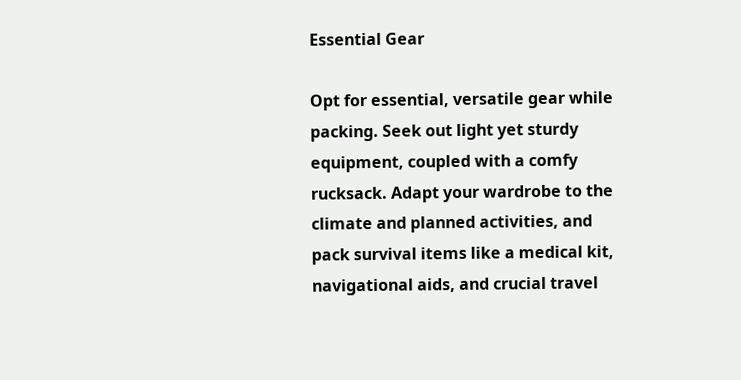Essential Gear

Opt for essential, versatile gear while packing. Seek out light yet sturdy equipment, coupled with a comfy rucksack. Adapt your wardrobe to the climate and planned activities, and pack survival items like a medical kit, navigational aids, and crucial travel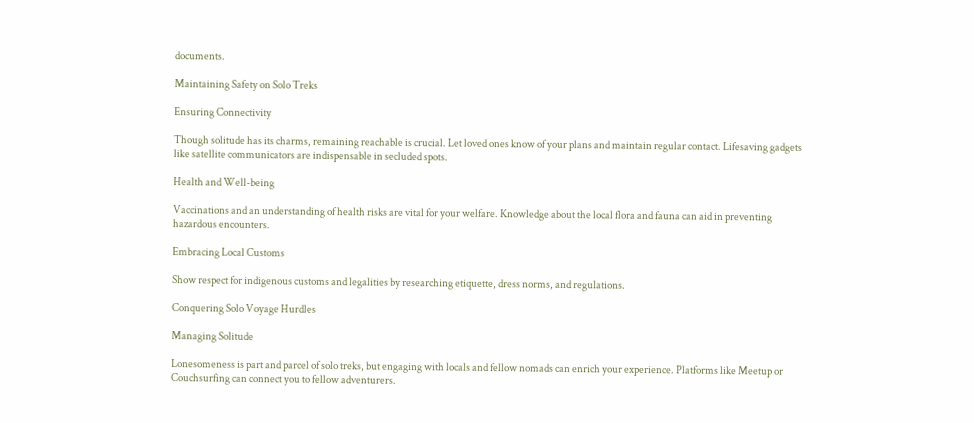documents.

Maintaining Safety on Solo Treks

Ensuring Connectivity

Though solitude has its charms, remaining reachable is crucial. Let loved ones know of your plans and maintain regular contact. Lifesaving gadgets like satellite communicators are indispensable in secluded spots.

Health and Well-being

Vaccinations and an understanding of health risks are vital for your welfare. Knowledge about the local flora and fauna can aid in preventing hazardous encounters.

Embracing Local Customs

Show respect for indigenous customs and legalities by researching etiquette, dress norms, and regulations.

Conquering Solo Voyage Hurdles

Managing Solitude

Lonesomeness is part and parcel of solo treks, but engaging with locals and fellow nomads can enrich your experience. Platforms like Meetup or Couchsurfing can connect you to fellow adventurers.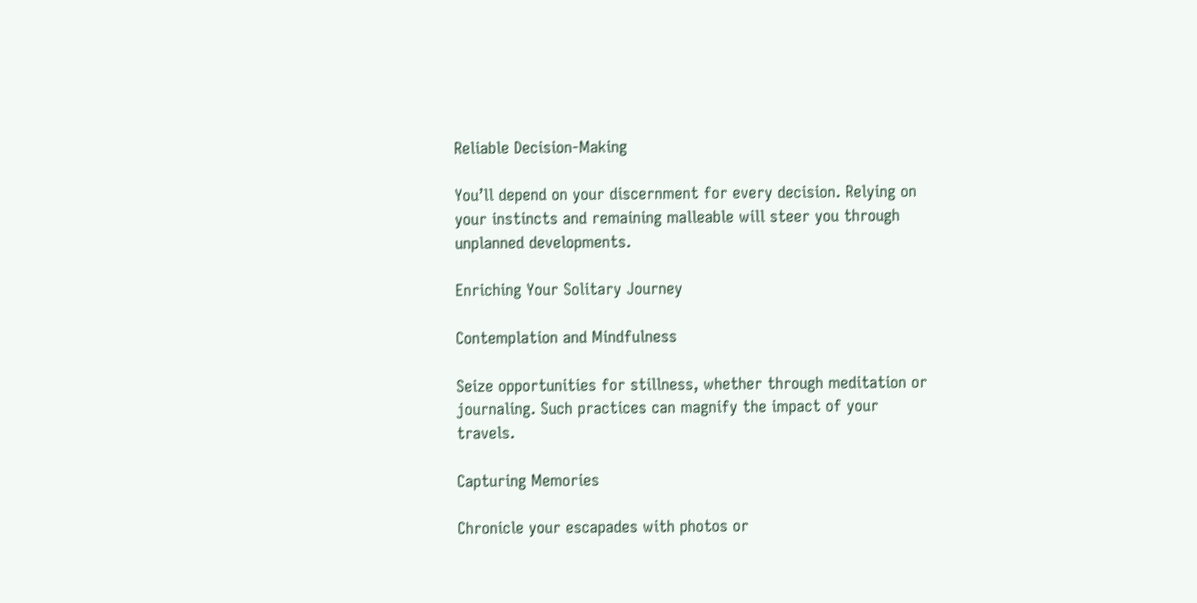Reliable Decision-Making

You’ll depend on your discernment for every decision. Relying on your instincts and remaining malleable will steer you through unplanned developments.

Enriching Your Solitary Journey

Contemplation and Mindfulness

Seize opportunities for stillness, whether through meditation or journaling. Such practices can magnify the impact of your travels.

Capturing Memories

Chronicle your escapades with photos or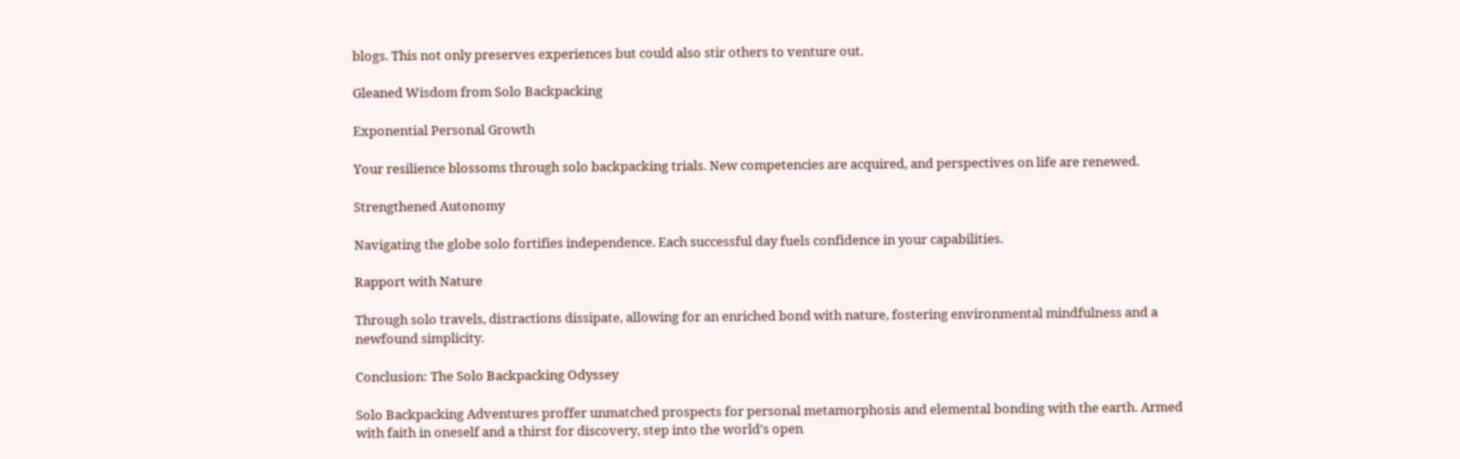blogs. This not only preserves experiences but could also stir others to venture out.

Gleaned Wisdom from Solo Backpacking

Exponential Personal Growth

Your resilience blossoms through solo backpacking trials. New competencies are acquired, and perspectives on life are renewed.

Strengthened Autonomy

Navigating the globe solo fortifies independence. Each successful day fuels confidence in your capabilities.

Rapport with Nature

Through solo travels, distractions dissipate, allowing for an enriched bond with nature, fostering environmental mindfulness and a newfound simplicity.

Conclusion: The Solo Backpacking Odyssey

Solo Backpacking Adventures proffer unmatched prospects for personal metamorphosis and elemental bonding with the earth. Armed with faith in oneself and a thirst for discovery, step into the world’s open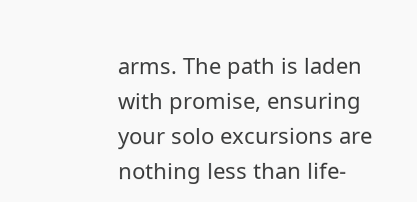arms. The path is laden with promise, ensuring your solo excursions are nothing less than life-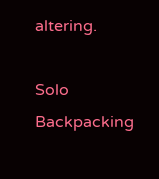altering.

Solo Backpacking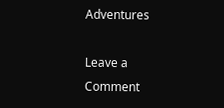Adventures

Leave a Comment